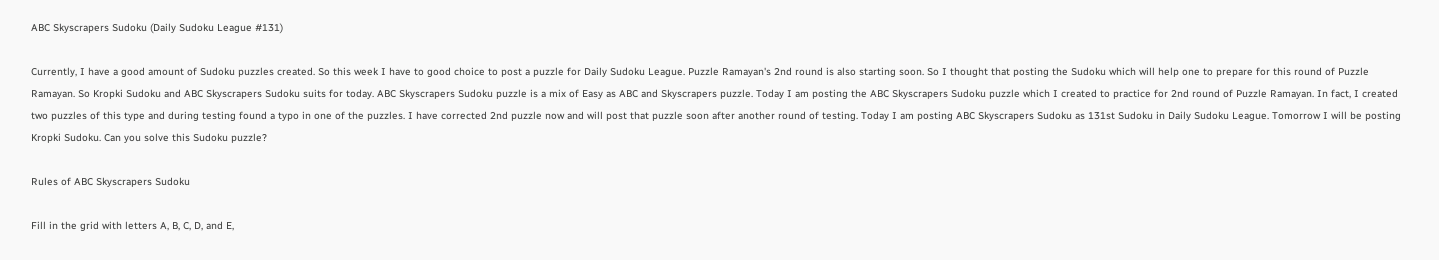ABC Skyscrapers Sudoku (Daily Sudoku League #131)

Currently, I have a good amount of Sudoku puzzles created. So this week I have to good choice to post a puzzle for Daily Sudoku League. Puzzle Ramayan's 2nd round is also starting soon. So I thought that posting the Sudoku which will help one to prepare for this round of Puzzle Ramayan. So Kropki Sudoku and ABC Skyscrapers Sudoku suits for today. ABC Skyscrapers Sudoku puzzle is a mix of Easy as ABC and Skyscrapers puzzle. Today I am posting the ABC Skyscrapers Sudoku puzzle which I created to practice for 2nd round of Puzzle Ramayan. In fact, I created two puzzles of this type and during testing found a typo in one of the puzzles. I have corrected 2nd puzzle now and will post that puzzle soon after another round of testing. Today I am posting ABC Skyscrapers Sudoku as 131st Sudoku in Daily Sudoku League. Tomorrow I will be posting Kropki Sudoku. Can you solve this Sudoku puzzle?

Rules of ABC Skyscrapers Sudoku

Fill in the grid with letters A, B, C, D, and E,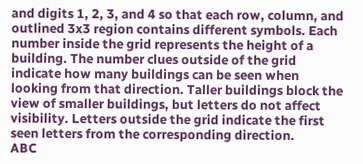and digits 1, 2, 3, and 4 so that each row, column, and outlined 3x3 region contains different symbols. Each number inside the grid represents the height of a building. The number clues outside of the grid indicate how many buildings can be seen when looking from that direction. Taller buildings block the view of smaller buildings, but letters do not affect visibility. Letters outside the grid indicate the first seen letters from the corresponding direction.
ABC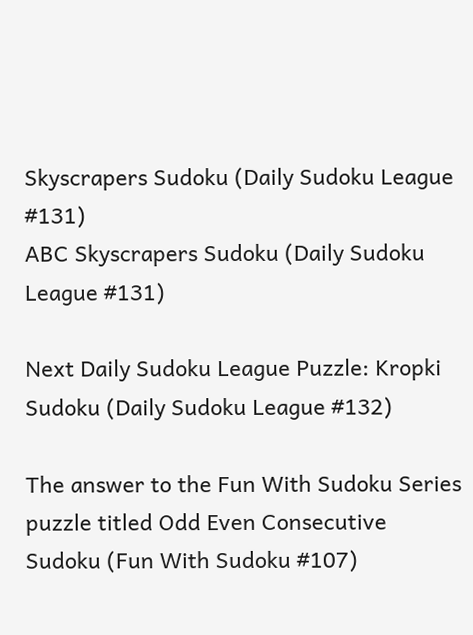Skyscrapers Sudoku (Daily Sudoku League #131)
ABC Skyscrapers Sudoku (Daily Sudoku League #131)

Next Daily Sudoku League Puzzle: Kropki Sudoku (Daily Sudoku League #132)

The answer to the Fun With Sudoku Series puzzle titled Odd Even Consecutive Sudoku (Fun With Sudoku #107)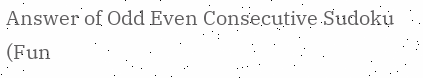Answer of Odd Even Consecutive Sudoku (Fun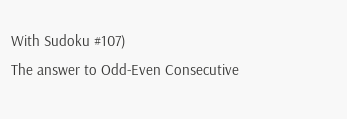With Sudoku #107)
The answer to Odd-Even Consecutive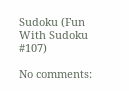Sudoku (Fun With Sudoku #107)

No comments: